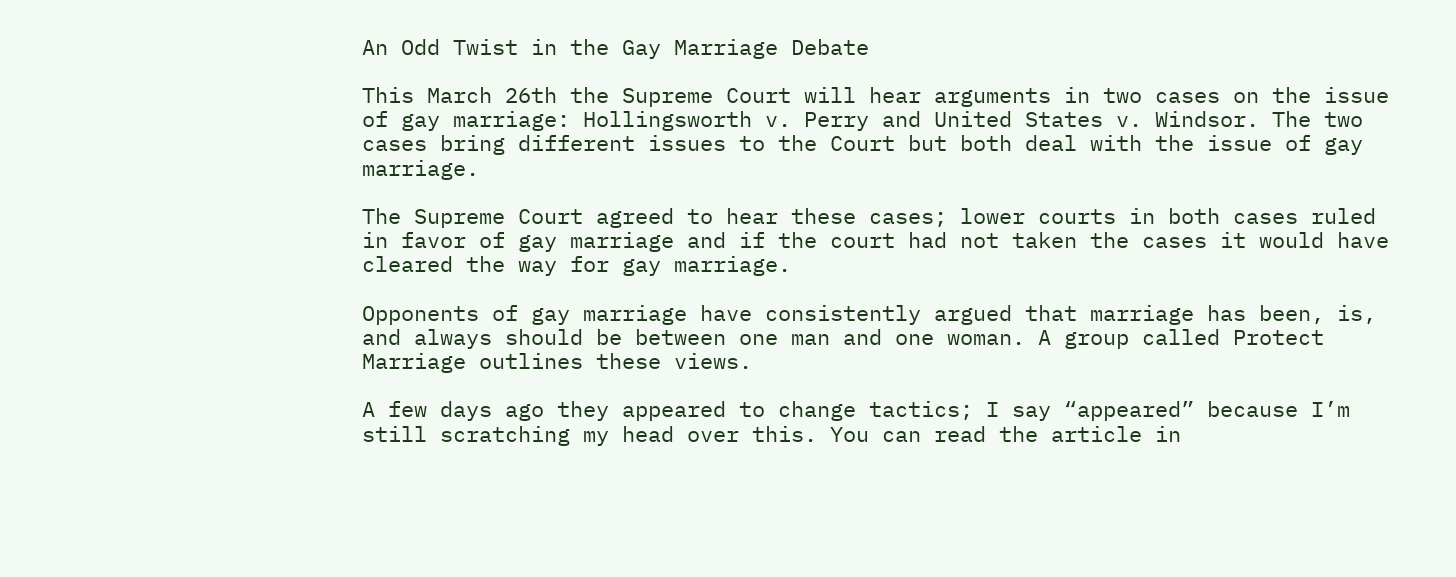An Odd Twist in the Gay Marriage Debate

This March 26th the Supreme Court will hear arguments in two cases on the issue of gay marriage: Hollingsworth v. Perry and United States v. Windsor. The two cases bring different issues to the Court but both deal with the issue of gay marriage.

The Supreme Court agreed to hear these cases; lower courts in both cases ruled in favor of gay marriage and if the court had not taken the cases it would have cleared the way for gay marriage.

Opponents of gay marriage have consistently argued that marriage has been, is, and always should be between one man and one woman. A group called Protect Marriage outlines these views.

A few days ago they appeared to change tactics; I say “appeared” because I’m still scratching my head over this. You can read the article in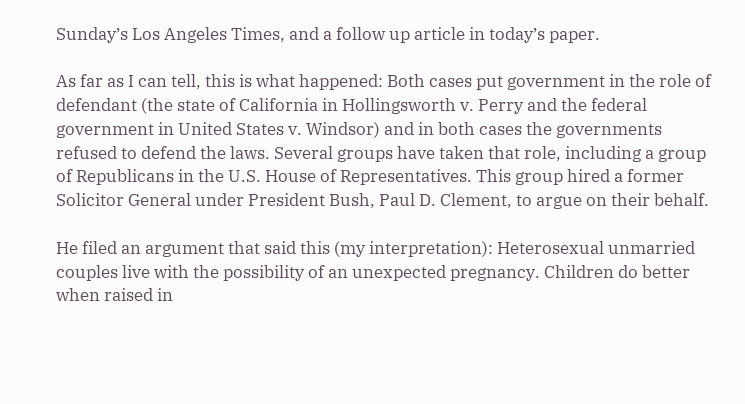Sunday’s Los Angeles Times, and a follow up article in today’s paper.

As far as I can tell, this is what happened: Both cases put government in the role of defendant (the state of California in Hollingsworth v. Perry and the federal government in United States v. Windsor) and in both cases the governments refused to defend the laws. Several groups have taken that role, including a group of Republicans in the U.S. House of Representatives. This group hired a former Solicitor General under President Bush, Paul D. Clement, to argue on their behalf.

He filed an argument that said this (my interpretation): Heterosexual unmarried couples live with the possibility of an unexpected pregnancy. Children do better when raised in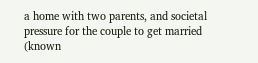a home with two parents, and societal pressure for the couple to get married (known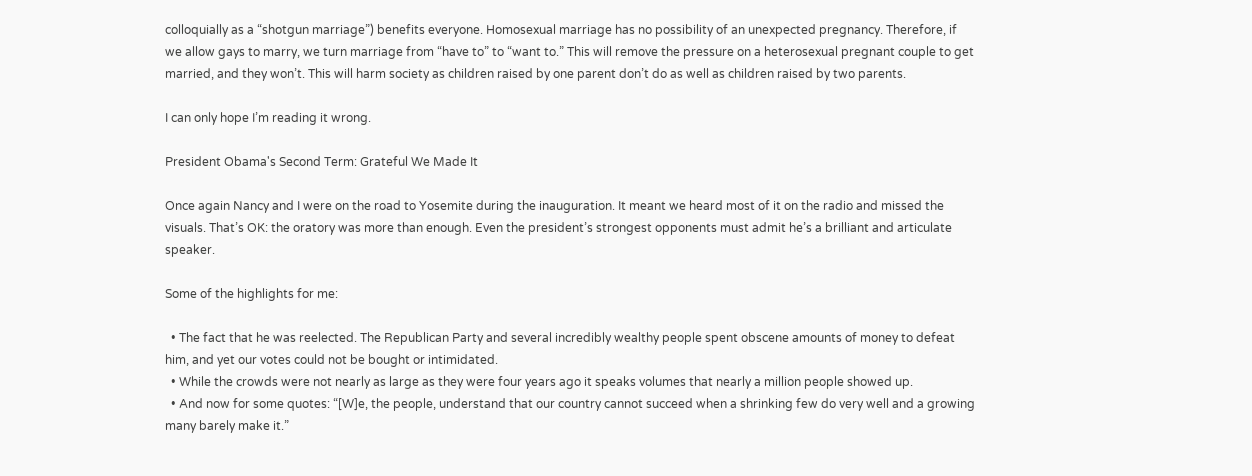colloquially as a “shotgun marriage”) benefits everyone. Homosexual marriage has no possibility of an unexpected pregnancy. Therefore, if we allow gays to marry, we turn marriage from “have to” to “want to.” This will remove the pressure on a heterosexual pregnant couple to get married, and they won’t. This will harm society as children raised by one parent don’t do as well as children raised by two parents.

I can only hope I’m reading it wrong.

President Obama's Second Term: Grateful We Made It

Once again Nancy and I were on the road to Yosemite during the inauguration. It meant we heard most of it on the radio and missed the visuals. That’s OK: the oratory was more than enough. Even the president’s strongest opponents must admit he’s a brilliant and articulate speaker.

Some of the highlights for me:

  • The fact that he was reelected. The Republican Party and several incredibly wealthy people spent obscene amounts of money to defeat him, and yet our votes could not be bought or intimidated.
  • While the crowds were not nearly as large as they were four years ago it speaks volumes that nearly a million people showed up.
  • And now for some quotes: “[W]e, the people, understand that our country cannot succeed when a shrinking few do very well and a growing many barely make it.”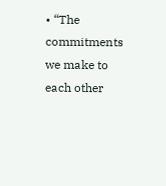• “The commitments we make to each other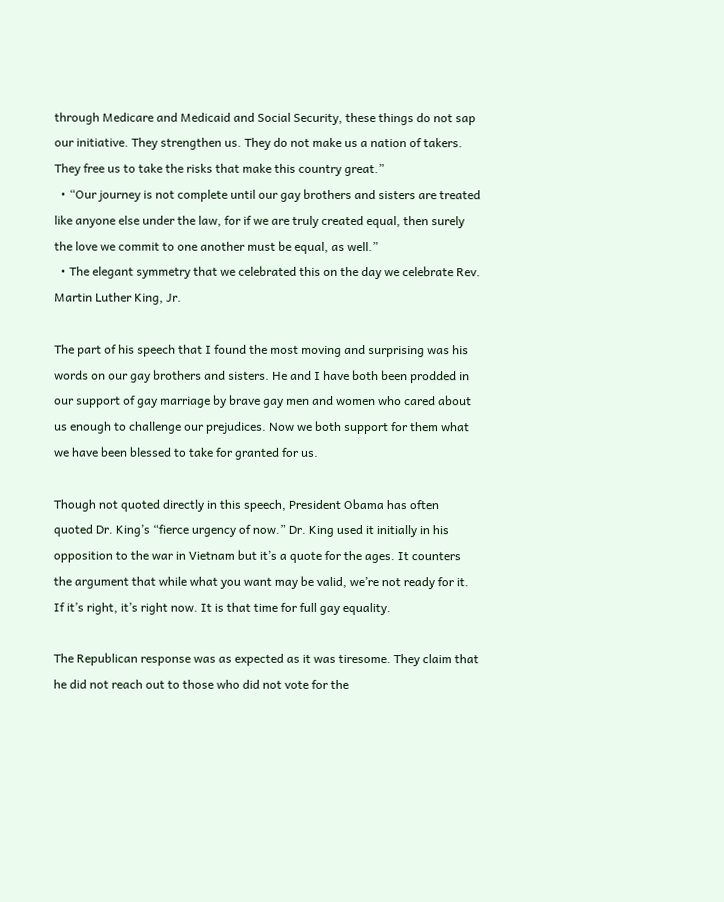through Medicare and Medicaid and Social Security, these things do not sap our initiative. They strengthen us. They do not make us a nation of takers. They free us to take the risks that make this country great.”
  • “Our journey is not complete until our gay brothers and sisters are treated like anyone else under the law, for if we are truly created equal, then surely the love we commit to one another must be equal, as well.”
  • The elegant symmetry that we celebrated this on the day we celebrate Rev. Martin Luther King, Jr.

The part of his speech that I found the most moving and surprising was his words on our gay brothers and sisters. He and I have both been prodded in our support of gay marriage by brave gay men and women who cared about us enough to challenge our prejudices. Now we both support for them what we have been blessed to take for granted for us.

Though not quoted directly in this speech, President Obama has often quoted Dr. King’s “fierce urgency of now.” Dr. King used it initially in his opposition to the war in Vietnam but it’s a quote for the ages. It counters the argument that while what you want may be valid, we’re not ready for it. If it’s right, it’s right now. It is that time for full gay equality.

The Republican response was as expected as it was tiresome. They claim that he did not reach out to those who did not vote for the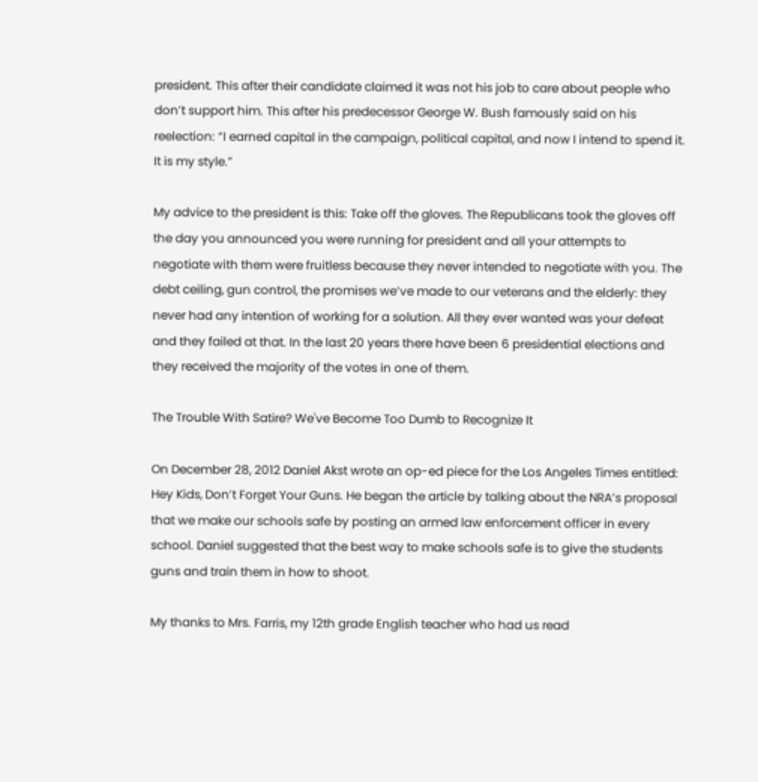president. This after their candidate claimed it was not his job to care about people who don’t support him. This after his predecessor George W. Bush famously said on his reelection: “I earned capital in the campaign, political capital, and now I intend to spend it. It is my style.”

My advice to the president is this: Take off the gloves. The Republicans took the gloves off the day you announced you were running for president and all your attempts to negotiate with them were fruitless because they never intended to negotiate with you. The debt ceiling, gun control, the promises we’ve made to our veterans and the elderly: they never had any intention of working for a solution. All they ever wanted was your defeat and they failed at that. In the last 20 years there have been 6 presidential elections and they received the majority of the votes in one of them.

The Trouble With Satire? We've Become Too Dumb to Recognize It

On December 28, 2012 Daniel Akst wrote an op-ed piece for the Los Angeles Times entitled: Hey Kids, Don’t Forget Your Guns. He began the article by talking about the NRA’s proposal that we make our schools safe by posting an armed law enforcement officer in every school. Daniel suggested that the best way to make schools safe is to give the students guns and train them in how to shoot.

My thanks to Mrs. Farris, my 12th grade English teacher who had us read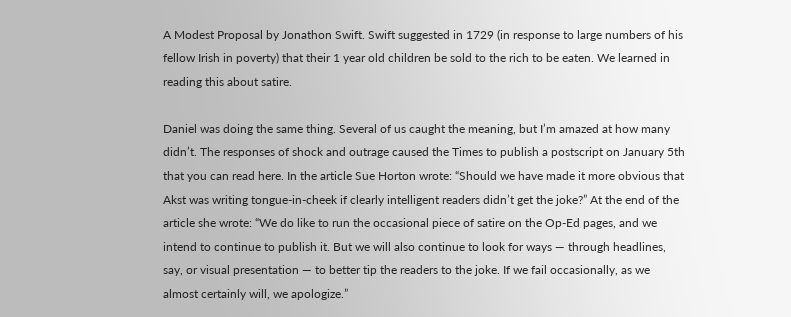A Modest Proposal by Jonathon Swift. Swift suggested in 1729 (in response to large numbers of his fellow Irish in poverty) that their 1 year old children be sold to the rich to be eaten. We learned in reading this about satire.

Daniel was doing the same thing. Several of us caught the meaning, but I’m amazed at how many didn’t. The responses of shock and outrage caused the Times to publish a postscript on January 5th that you can read here. In the article Sue Horton wrote: “Should we have made it more obvious that Akst was writing tongue-in-cheek if clearly intelligent readers didn’t get the joke?” At the end of the article she wrote: “We do like to run the occasional piece of satire on the Op-Ed pages, and we intend to continue to publish it. But we will also continue to look for ways — through headlines, say, or visual presentation — to better tip the readers to the joke. If we fail occasionally, as we almost certainly will, we apologize.”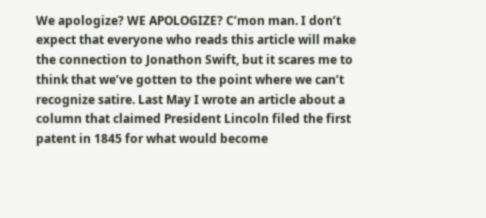We apologize? WE APOLOGIZE? C’mon man. I don’t expect that everyone who reads this article will make the connection to Jonathon Swift, but it scares me to think that we’ve gotten to the point where we can’t recognize satire. Last May I wrote an article about a column that claimed President Lincoln filed the first patent in 1845 for what would become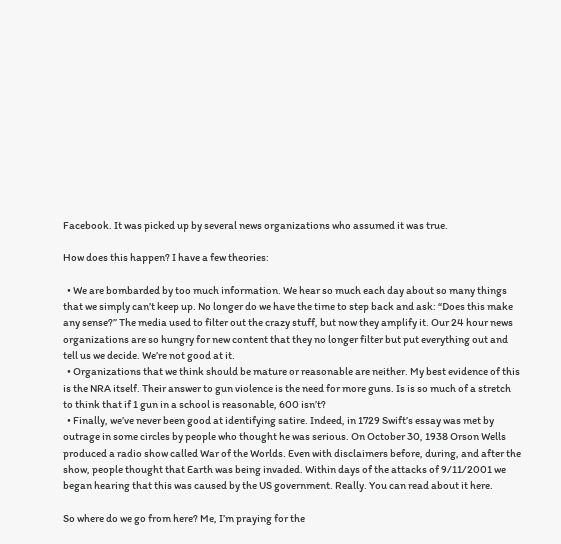Facebook. It was picked up by several news organizations who assumed it was true.

How does this happen? I have a few theories:

  • We are bombarded by too much information. We hear so much each day about so many things that we simply can’t keep up. No longer do we have the time to step back and ask: “Does this make any sense?” The media used to filter out the crazy stuff, but now they amplify it. Our 24 hour news organizations are so hungry for new content that they no longer filter but put everything out and tell us we decide. We’re not good at it.
  • Organizations that we think should be mature or reasonable are neither. My best evidence of this is the NRA itself. Their answer to gun violence is the need for more guns. Is is so much of a stretch to think that if 1 gun in a school is reasonable, 600 isn’t?
  • Finally, we’ve never been good at identifying satire. Indeed, in 1729 Swift’s essay was met by outrage in some circles by people who thought he was serious. On October 30, 1938 Orson Wells produced a radio show called War of the Worlds. Even with disclaimers before, during, and after the show, people thought that Earth was being invaded. Within days of the attacks of 9/11/2001 we began hearing that this was caused by the US government. Really. You can read about it here.

So where do we go from here? Me, I’m praying for the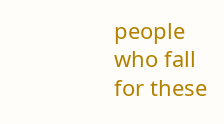people who fall for these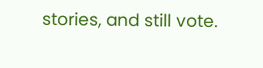stories, and still vote.